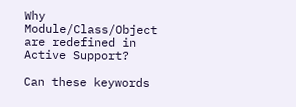Why Module/Class/Object are redefined in Active Support?

Can these keywords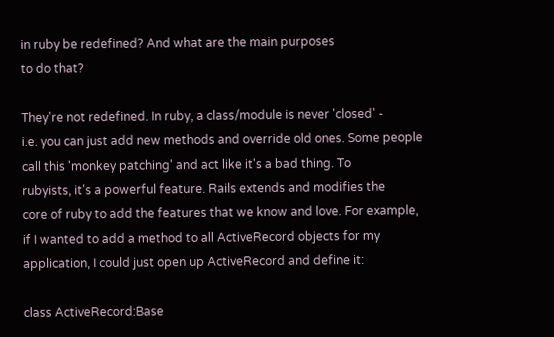in ruby be redefined? And what are the main purposes
to do that?

They're not redefined. In ruby, a class/module is never 'closed' -
i.e. you can just add new methods and override old ones. Some people
call this 'monkey patching' and act like it's a bad thing. To
rubyists, it's a powerful feature. Rails extends and modifies the
core of ruby to add the features that we know and love. For example,
if I wanted to add a method to all ActiveRecord objects for my
application, I could just open up ActiveRecord and define it:

class ActiveRecord:Base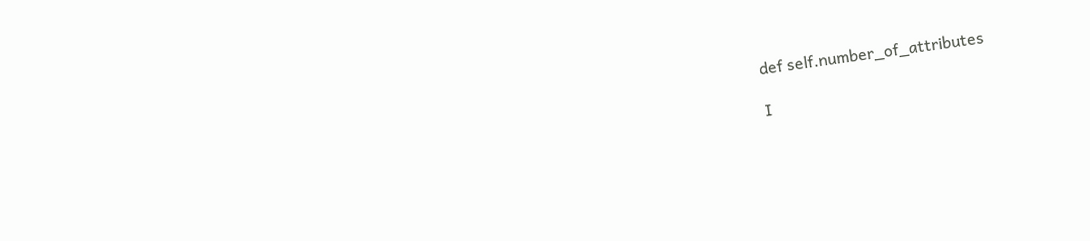def self.number_of_attributes

I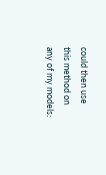could then use this method on any of my models: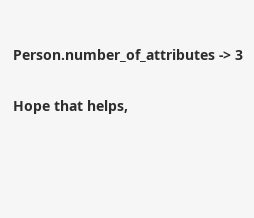Person.number_of_attributes -> 3

Hope that helps,